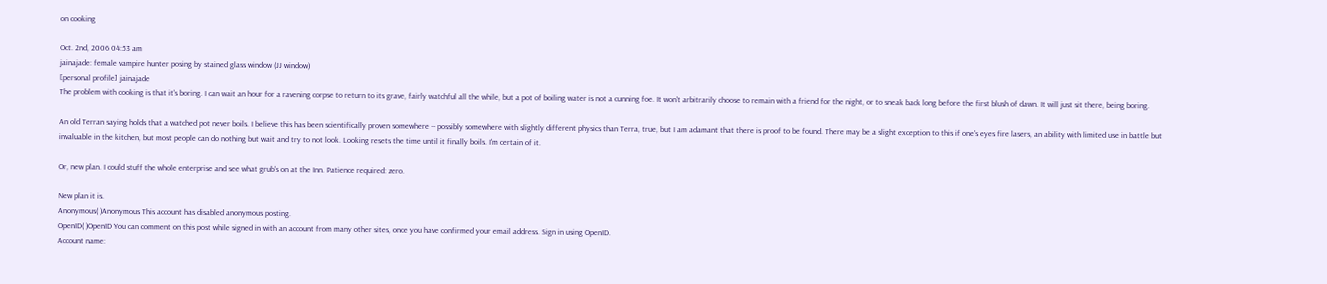on cooking

Oct. 2nd, 2006 04:53 am
jainajade: female vampire hunter posing by stained glass window (JJ window)
[personal profile] jainajade
The problem with cooking is that it's boring. I can wait an hour for a ravening corpse to return to its grave, fairly watchful all the while, but a pot of boiling water is not a cunning foe. It won't arbitrarily choose to remain with a friend for the night, or to sneak back long before the first blush of dawn. It will just sit there, being boring.

An old Terran saying holds that a watched pot never boils. I believe this has been scientifically proven somewhere -- possibly somewhere with slightly different physics than Terra, true, but I am adamant that there is proof to be found. There may be a slight exception to this if one's eyes fire lasers, an ability with limited use in battle but invaluable in the kitchen, but most people can do nothing but wait and try to not look. Looking resets the time until it finally boils. I'm certain of it.

Or, new plan. I could stuff the whole enterprise and see what grub's on at the Inn. Patience required: zero.

New plan it is.
Anonymous( )Anonymous This account has disabled anonymous posting.
OpenID( )OpenID You can comment on this post while signed in with an account from many other sites, once you have confirmed your email address. Sign in using OpenID.
Account name: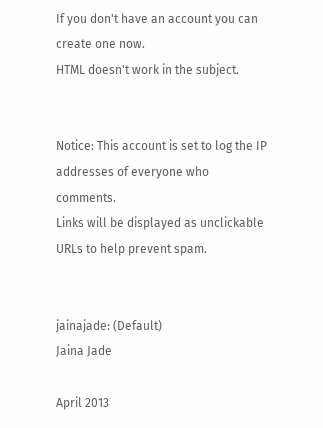If you don't have an account you can create one now.
HTML doesn't work in the subject.


Notice: This account is set to log the IP addresses of everyone who comments.
Links will be displayed as unclickable URLs to help prevent spam.


jainajade: (Default)
Jaina Jade

April 2013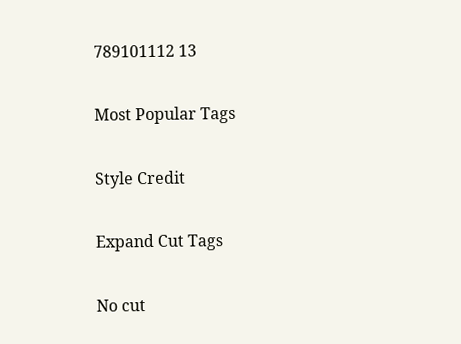789101112 13

Most Popular Tags

Style Credit

Expand Cut Tags

No cut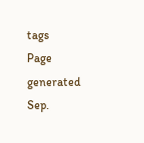tags
Page generated Sep.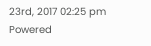23rd, 2017 02:25 pm
Powered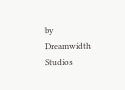by Dreamwidth Studios